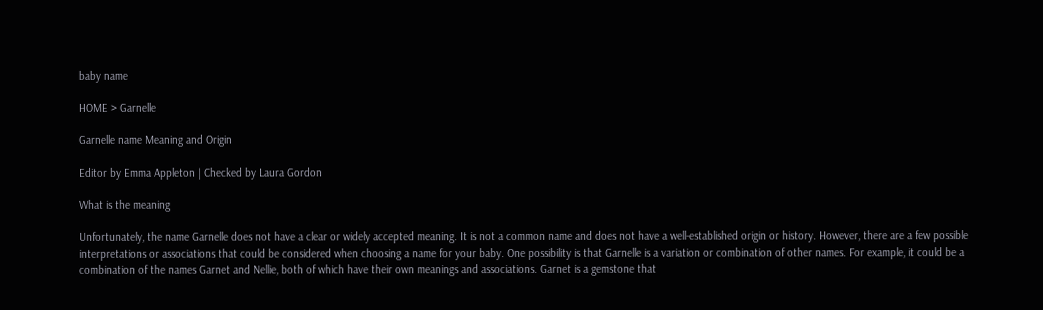baby name

HOME > Garnelle

Garnelle name Meaning and Origin

Editor by Emma Appleton | Checked by Laura Gordon

What is the meaning

Unfortunately, the name Garnelle does not have a clear or widely accepted meaning. It is not a common name and does not have a well-established origin or history. However, there are a few possible interpretations or associations that could be considered when choosing a name for your baby. One possibility is that Garnelle is a variation or combination of other names. For example, it could be a combination of the names Garnet and Nellie, both of which have their own meanings and associations. Garnet is a gemstone that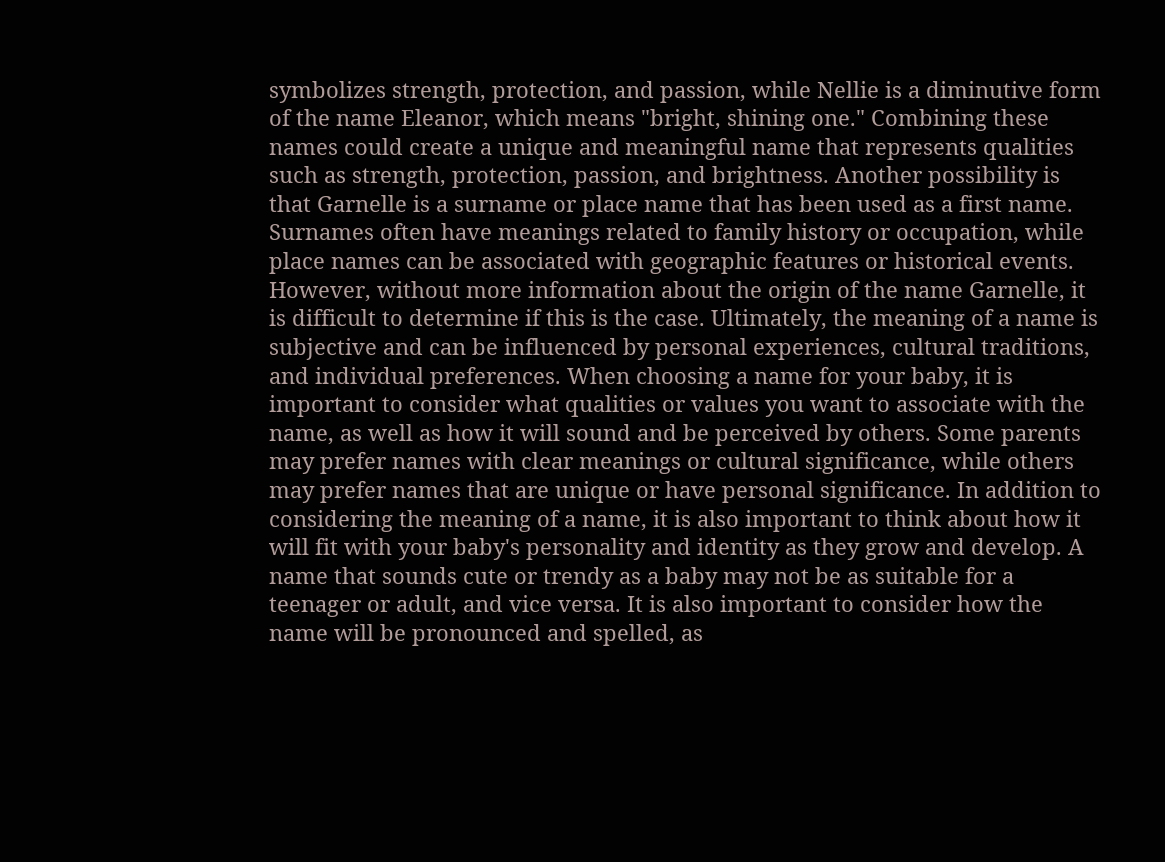symbolizes strength, protection, and passion, while Nellie is a diminutive form of the name Eleanor, which means "bright, shining one." Combining these names could create a unique and meaningful name that represents qualities such as strength, protection, passion, and brightness. Another possibility is that Garnelle is a surname or place name that has been used as a first name. Surnames often have meanings related to family history or occupation, while place names can be associated with geographic features or historical events. However, without more information about the origin of the name Garnelle, it is difficult to determine if this is the case. Ultimately, the meaning of a name is subjective and can be influenced by personal experiences, cultural traditions, and individual preferences. When choosing a name for your baby, it is important to consider what qualities or values you want to associate with the name, as well as how it will sound and be perceived by others. Some parents may prefer names with clear meanings or cultural significance, while others may prefer names that are unique or have personal significance. In addition to considering the meaning of a name, it is also important to think about how it will fit with your baby's personality and identity as they grow and develop. A name that sounds cute or trendy as a baby may not be as suitable for a teenager or adult, and vice versa. It is also important to consider how the name will be pronounced and spelled, as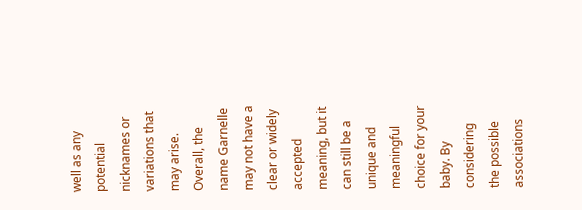well as any potential nicknames or variations that may arise. Overall, the name Garnelle may not have a clear or widely accepted meaning, but it can still be a unique and meaningful choice for your baby. By considering the possible associations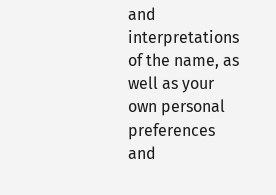and interpretations of the name, as well as your own personal preferences and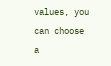values, you can choose a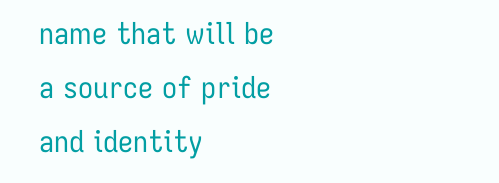name that will be a source of pride and identity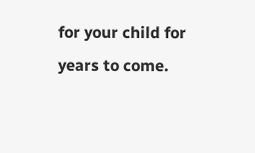for your child for years to come.